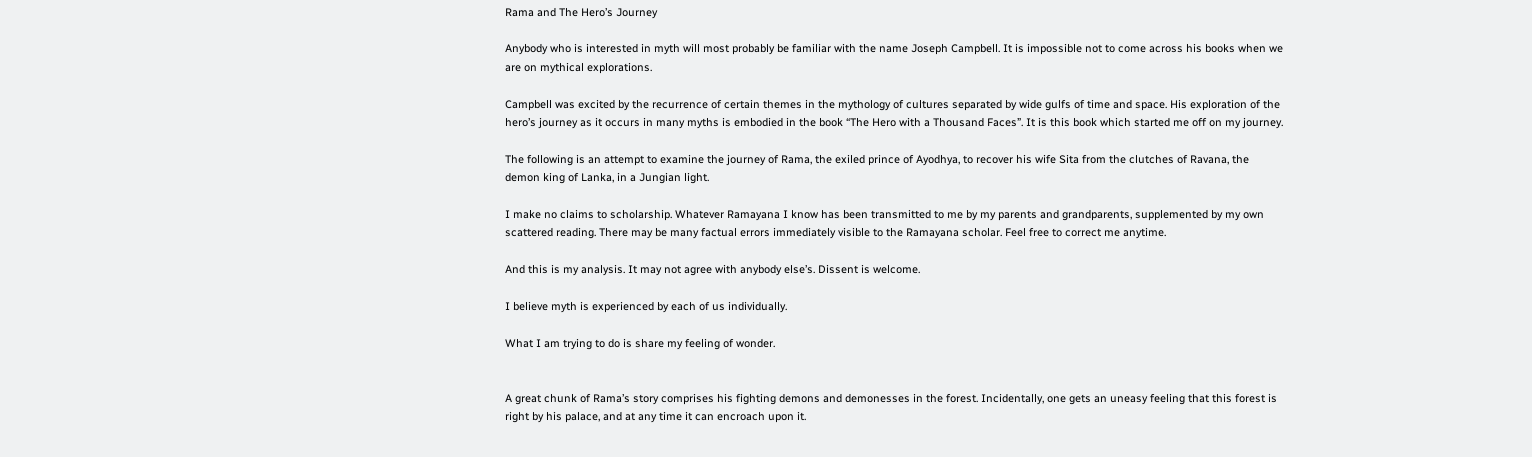Rama and The Hero’s Journey

Anybody who is interested in myth will most probably be familiar with the name Joseph Campbell. It is impossible not to come across his books when we are on mythical explorations.

Campbell was excited by the recurrence of certain themes in the mythology of cultures separated by wide gulfs of time and space. His exploration of the hero’s journey as it occurs in many myths is embodied in the book “The Hero with a Thousand Faces”. It is this book which started me off on my journey.

The following is an attempt to examine the journey of Rama, the exiled prince of Ayodhya, to recover his wife Sita from the clutches of Ravana, the demon king of Lanka, in a Jungian light.

I make no claims to scholarship. Whatever Ramayana I know has been transmitted to me by my parents and grandparents, supplemented by my own scattered reading. There may be many factual errors immediately visible to the Ramayana scholar. Feel free to correct me anytime.

And this is my analysis. It may not agree with anybody else’s. Dissent is welcome.

I believe myth is experienced by each of us individually.

What I am trying to do is share my feeling of wonder.


A great chunk of Rama’s story comprises his fighting demons and demonesses in the forest. Incidentally, one gets an uneasy feeling that this forest is right by his palace, and at any time it can encroach upon it.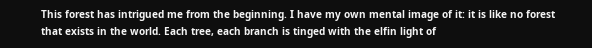This forest has intrigued me from the beginning. I have my own mental image of it: it is like no forest that exists in the world. Each tree, each branch is tinged with the elfin light of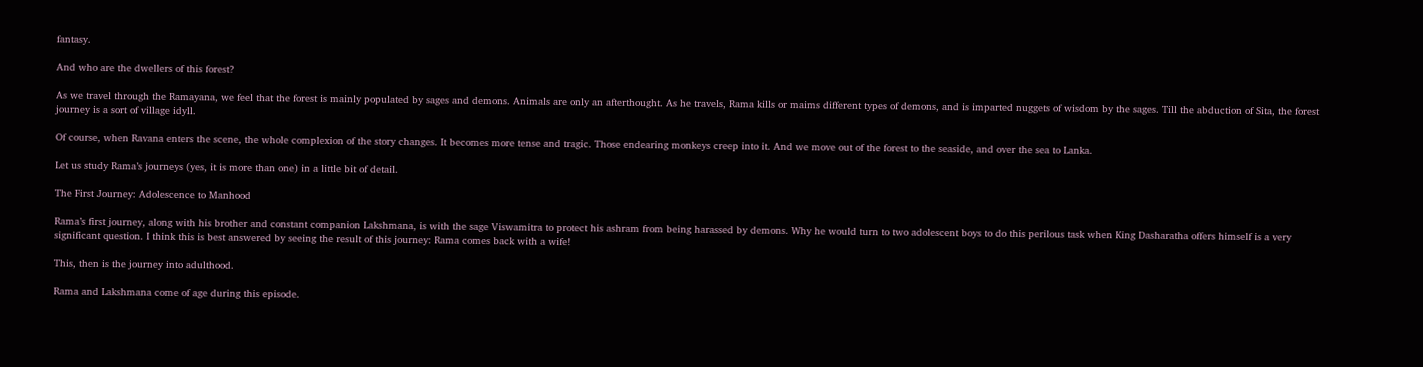fantasy.

And who are the dwellers of this forest?

As we travel through the Ramayana, we feel that the forest is mainly populated by sages and demons. Animals are only an afterthought. As he travels, Rama kills or maims different types of demons, and is imparted nuggets of wisdom by the sages. Till the abduction of Sita, the forest journey is a sort of village idyll.

Of course, when Ravana enters the scene, the whole complexion of the story changes. It becomes more tense and tragic. Those endearing monkeys creep into it. And we move out of the forest to the seaside, and over the sea to Lanka.

Let us study Rama’s journeys (yes, it is more than one) in a little bit of detail.

The First Journey: Adolescence to Manhood

Rama’s first journey, along with his brother and constant companion Lakshmana, is with the sage Viswamitra to protect his ashram from being harassed by demons. Why he would turn to two adolescent boys to do this perilous task when King Dasharatha offers himself is a very significant question. I think this is best answered by seeing the result of this journey: Rama comes back with a wife!

This, then is the journey into adulthood.

Rama and Lakshmana come of age during this episode.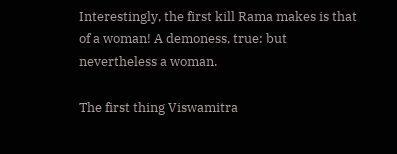Interestingly, the first kill Rama makes is that of a woman! A demoness, true: but nevertheless a woman.

The first thing Viswamitra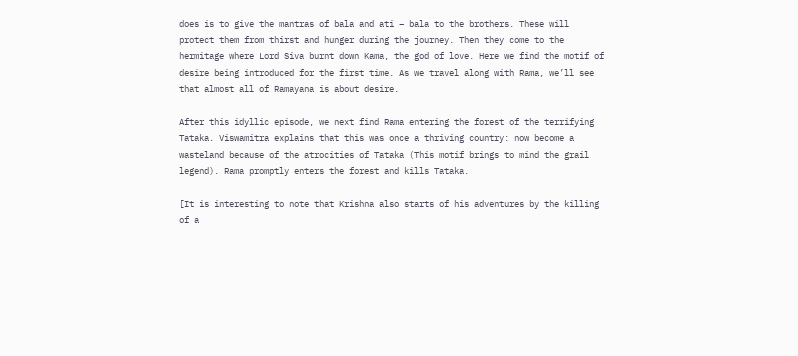does is to give the mantras of bala and ati – bala to the brothers. These will protect them from thirst and hunger during the journey. Then they come to the hermitage where Lord Siva burnt down Kama, the god of love. Here we find the motif of desire being introduced for the first time. As we travel along with Rama, we’ll see that almost all of Ramayana is about desire.

After this idyllic episode, we next find Rama entering the forest of the terrifying Tataka. Viswamitra explains that this was once a thriving country: now become a wasteland because of the atrocities of Tataka (This motif brings to mind the grail legend). Rama promptly enters the forest and kills Tataka.

[It is interesting to note that Krishna also starts of his adventures by the killing of a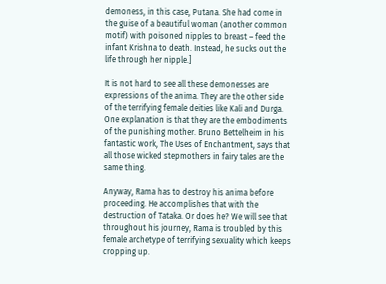demoness, in this case, Putana. She had come in the guise of a beautiful woman (another common motif) with poisoned nipples to breast – feed the infant Krishna to death. Instead, he sucks out the life through her nipple.]

It is not hard to see all these demonesses are expressions of the anima. They are the other side of the terrifying female deities like Kali and Durga. One explanation is that they are the embodiments of the punishing mother. Bruno Bettelheim in his fantastic work, The Uses of Enchantment, says that all those wicked stepmothers in fairy tales are the same thing.

Anyway, Rama has to destroy his anima before proceeding. He accomplishes that with the destruction of Tataka. Or does he? We will see that throughout his journey, Rama is troubled by this female archetype of terrifying sexuality which keeps cropping up.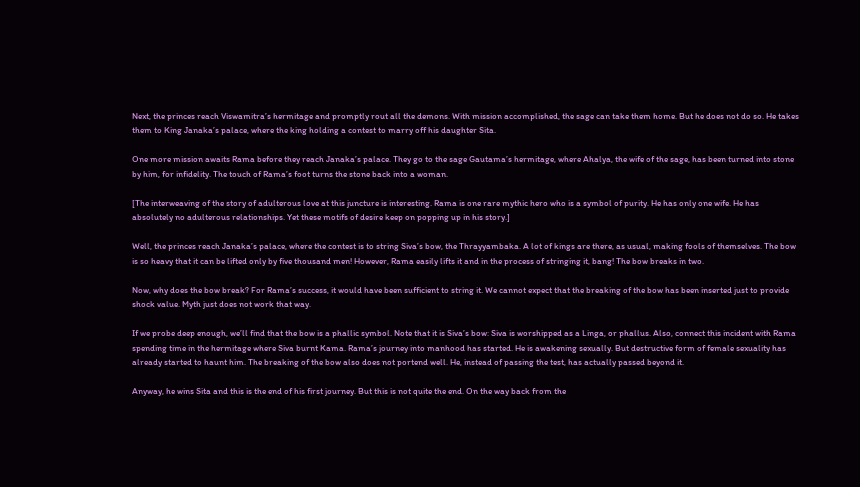Next, the princes reach Viswamitra’s hermitage and promptly rout all the demons. With mission accomplished, the sage can take them home. But he does not do so. He takes them to King Janaka’s palace, where the king holding a contest to marry off his daughter Sita.

One more mission awaits Rama before they reach Janaka’s palace. They go to the sage Gautama’s hermitage, where Ahalya, the wife of the sage, has been turned into stone by him, for infidelity. The touch of Rama’s foot turns the stone back into a woman.

[The interweaving of the story of adulterous love at this juncture is interesting. Rama is one rare mythic hero who is a symbol of purity. He has only one wife. He has absolutely no adulterous relationships. Yet these motifs of desire keep on popping up in his story.]

Well, the princes reach Janaka’s palace, where the contest is to string Siva’s bow, the Thrayyambaka. A lot of kings are there, as usual, making fools of themselves. The bow is so heavy that it can be lifted only by five thousand men! However, Rama easily lifts it and in the process of stringing it, bang! The bow breaks in two.

Now, why does the bow break? For Rama’s success, it would have been sufficient to string it. We cannot expect that the breaking of the bow has been inserted just to provide shock value. Myth just does not work that way.

If we probe deep enough, we’ll find that the bow is a phallic symbol. Note that it is Siva’s bow: Siva is worshipped as a Linga, or phallus. Also, connect this incident with Rama spending time in the hermitage where Siva burnt Kama. Rama’s journey into manhood has started. He is awakening sexually. But destructive form of female sexuality has already started to haunt him. The breaking of the bow also does not portend well. He, instead of passing the test, has actually passed beyond it.

Anyway, he wins Sita and this is the end of his first journey. But this is not quite the end. On the way back from the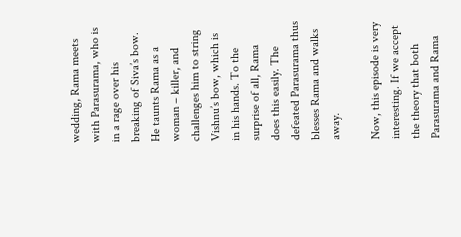wedding, Rama meets with Parasurama, who is in a rage over his breaking of Siva’s bow. He taunts Rama as a woman – killer, and challenges him to string Vishnu’s bow, which is in his hands. To the surprise of all, Rama does this easily. The defeated Parasurama thus blesses Rama and walks away.

Now, this episode is very interesting. If we accept the theory that both Parasurama and Rama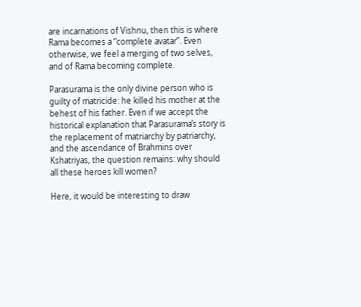are incarnations of Vishnu, then this is where Rama becomes a “complete avatar”. Even otherwise, we feel a merging of two selves, and of Rama becoming complete.

Parasurama is the only divine person who is guilty of matricide: he killed his mother at the behest of his father. Even if we accept the historical explanation that Parasurama’s story is the replacement of matriarchy by patriarchy, and the ascendance of Brahmins over Kshatriyas, the question remains: why should all these heroes kill women?

Here, it would be interesting to draw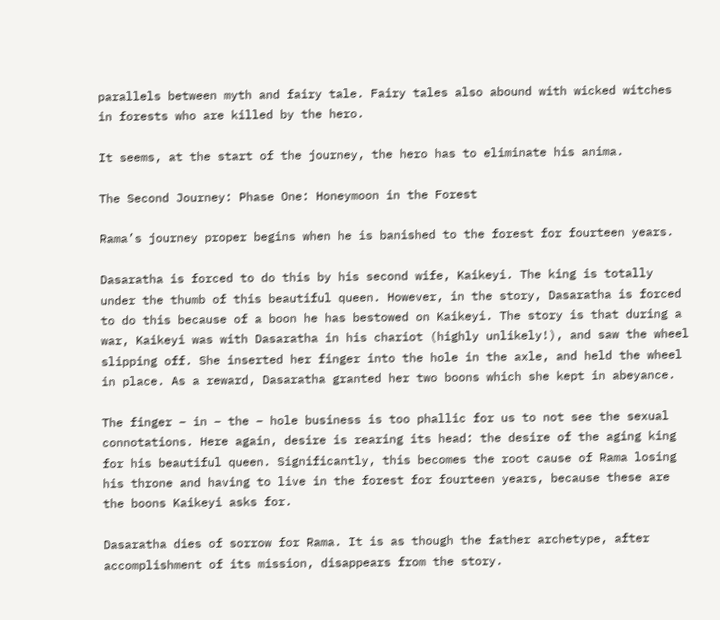parallels between myth and fairy tale. Fairy tales also abound with wicked witches in forests who are killed by the hero.

It seems, at the start of the journey, the hero has to eliminate his anima.

The Second Journey: Phase One: Honeymoon in the Forest

Rama’s journey proper begins when he is banished to the forest for fourteen years.

Dasaratha is forced to do this by his second wife, Kaikeyi. The king is totally under the thumb of this beautiful queen. However, in the story, Dasaratha is forced to do this because of a boon he has bestowed on Kaikeyi. The story is that during a war, Kaikeyi was with Dasaratha in his chariot (highly unlikely!), and saw the wheel slipping off. She inserted her finger into the hole in the axle, and held the wheel in place. As a reward, Dasaratha granted her two boons which she kept in abeyance.

The finger – in – the – hole business is too phallic for us to not see the sexual connotations. Here again, desire is rearing its head: the desire of the aging king for his beautiful queen. Significantly, this becomes the root cause of Rama losing his throne and having to live in the forest for fourteen years, because these are the boons Kaikeyi asks for.

Dasaratha dies of sorrow for Rama. It is as though the father archetype, after accomplishment of its mission, disappears from the story.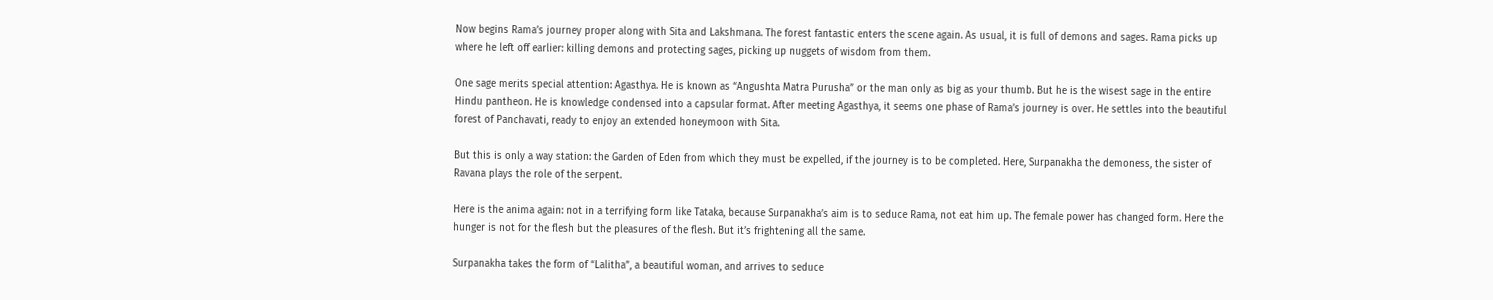Now begins Rama’s journey proper along with Sita and Lakshmana. The forest fantastic enters the scene again. As usual, it is full of demons and sages. Rama picks up where he left off earlier: killing demons and protecting sages, picking up nuggets of wisdom from them.

One sage merits special attention: Agasthya. He is known as “Angushta Matra Purusha” or the man only as big as your thumb. But he is the wisest sage in the entire Hindu pantheon. He is knowledge condensed into a capsular format. After meeting Agasthya, it seems one phase of Rama’s journey is over. He settles into the beautiful forest of Panchavati, ready to enjoy an extended honeymoon with Sita.

But this is only a way station: the Garden of Eden from which they must be expelled, if the journey is to be completed. Here, Surpanakha the demoness, the sister of Ravana plays the role of the serpent.

Here is the anima again: not in a terrifying form like Tataka, because Surpanakha’s aim is to seduce Rama, not eat him up. The female power has changed form. Here the hunger is not for the flesh but the pleasures of the flesh. But it’s frightening all the same.

Surpanakha takes the form of “Lalitha”, a beautiful woman, and arrives to seduce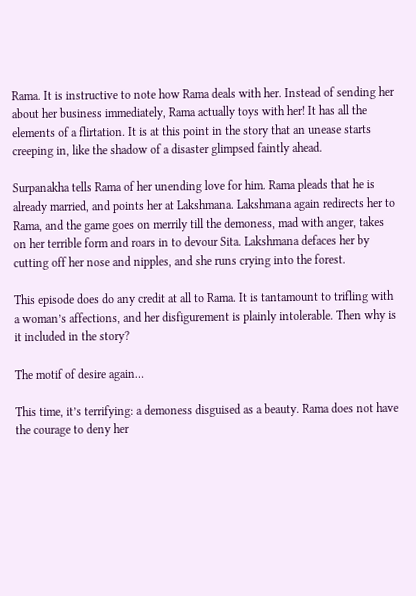Rama. It is instructive to note how Rama deals with her. Instead of sending her about her business immediately, Rama actually toys with her! It has all the elements of a flirtation. It is at this point in the story that an unease starts creeping in, like the shadow of a disaster glimpsed faintly ahead.

Surpanakha tells Rama of her unending love for him. Rama pleads that he is already married, and points her at Lakshmana. Lakshmana again redirects her to Rama, and the game goes on merrily till the demoness, mad with anger, takes on her terrible form and roars in to devour Sita. Lakshmana defaces her by cutting off her nose and nipples, and she runs crying into the forest.

This episode does do any credit at all to Rama. It is tantamount to trifling with a woman’s affections, and her disfigurement is plainly intolerable. Then why is it included in the story?

The motif of desire again…

This time, it’s terrifying: a demoness disguised as a beauty. Rama does not have the courage to deny her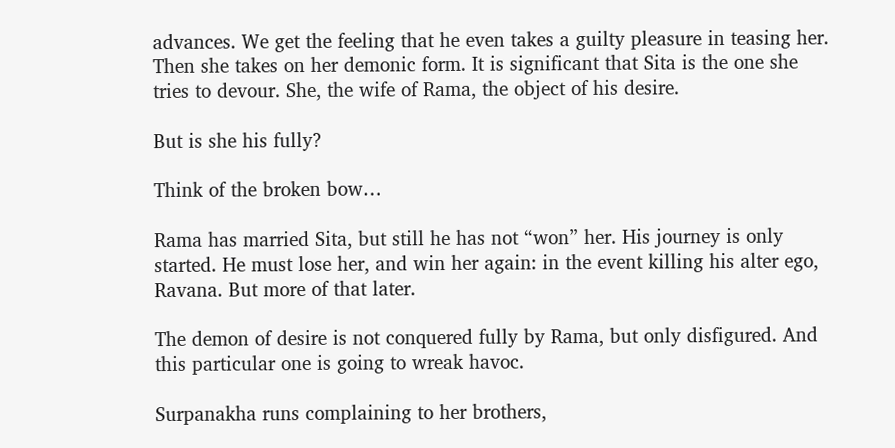advances. We get the feeling that he even takes a guilty pleasure in teasing her. Then she takes on her demonic form. It is significant that Sita is the one she tries to devour. She, the wife of Rama, the object of his desire.

But is she his fully?

Think of the broken bow…

Rama has married Sita, but still he has not “won” her. His journey is only started. He must lose her, and win her again: in the event killing his alter ego, Ravana. But more of that later.

The demon of desire is not conquered fully by Rama, but only disfigured. And this particular one is going to wreak havoc.

Surpanakha runs complaining to her brothers,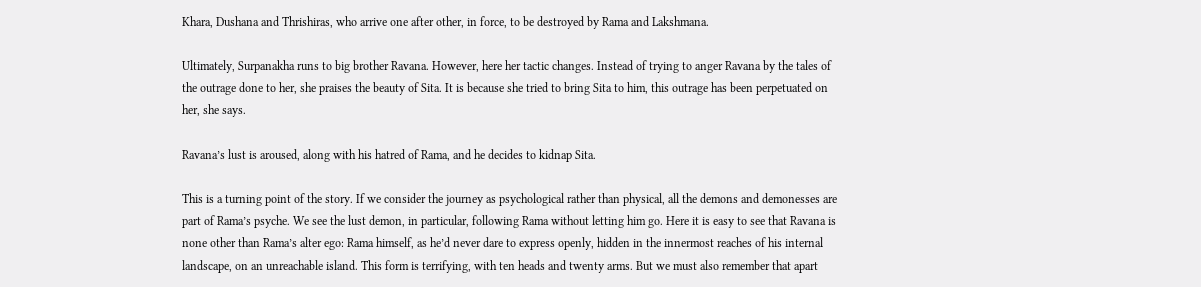Khara, Dushana and Thrishiras, who arrive one after other, in force, to be destroyed by Rama and Lakshmana.

Ultimately, Surpanakha runs to big brother Ravana. However, here her tactic changes. Instead of trying to anger Ravana by the tales of the outrage done to her, she praises the beauty of Sita. It is because she tried to bring Sita to him, this outrage has been perpetuated on her, she says.

Ravana’s lust is aroused, along with his hatred of Rama, and he decides to kidnap Sita.

This is a turning point of the story. If we consider the journey as psychological rather than physical, all the demons and demonesses are part of Rama’s psyche. We see the lust demon, in particular, following Rama without letting him go. Here it is easy to see that Ravana is none other than Rama’s alter ego: Rama himself, as he’d never dare to express openly, hidden in the innermost reaches of his internal landscape, on an unreachable island. This form is terrifying, with ten heads and twenty arms. But we must also remember that apart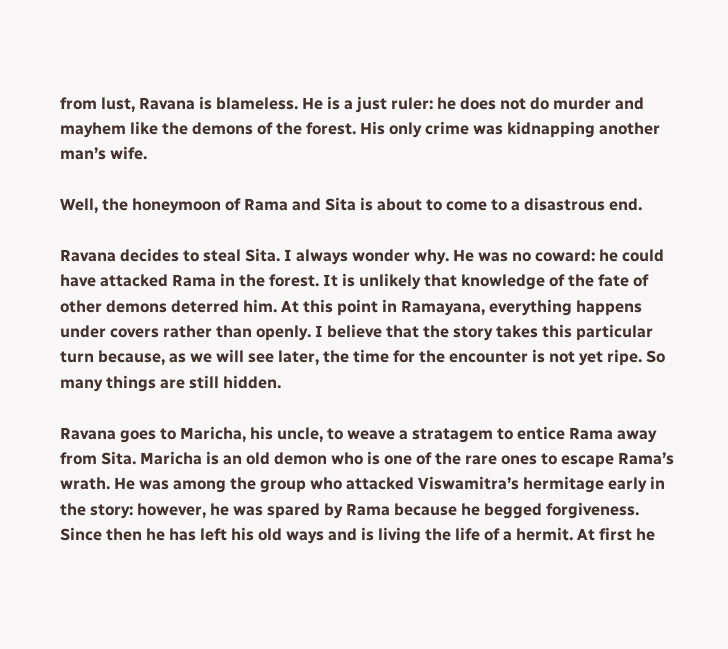from lust, Ravana is blameless. He is a just ruler: he does not do murder and mayhem like the demons of the forest. His only crime was kidnapping another man’s wife.

Well, the honeymoon of Rama and Sita is about to come to a disastrous end.

Ravana decides to steal Sita. I always wonder why. He was no coward: he could have attacked Rama in the forest. It is unlikely that knowledge of the fate of other demons deterred him. At this point in Ramayana, everything happens under covers rather than openly. I believe that the story takes this particular turn because, as we will see later, the time for the encounter is not yet ripe. So many things are still hidden.

Ravana goes to Maricha, his uncle, to weave a stratagem to entice Rama away from Sita. Maricha is an old demon who is one of the rare ones to escape Rama’s wrath. He was among the group who attacked Viswamitra’s hermitage early in the story: however, he was spared by Rama because he begged forgiveness. Since then he has left his old ways and is living the life of a hermit. At first he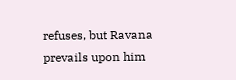refuses, but Ravana prevails upon him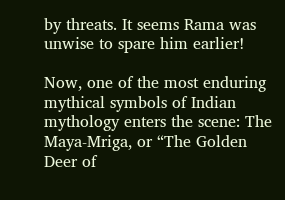by threats. It seems Rama was unwise to spare him earlier!

Now, one of the most enduring mythical symbols of Indian mythology enters the scene: The Maya-Mriga, or “The Golden Deer of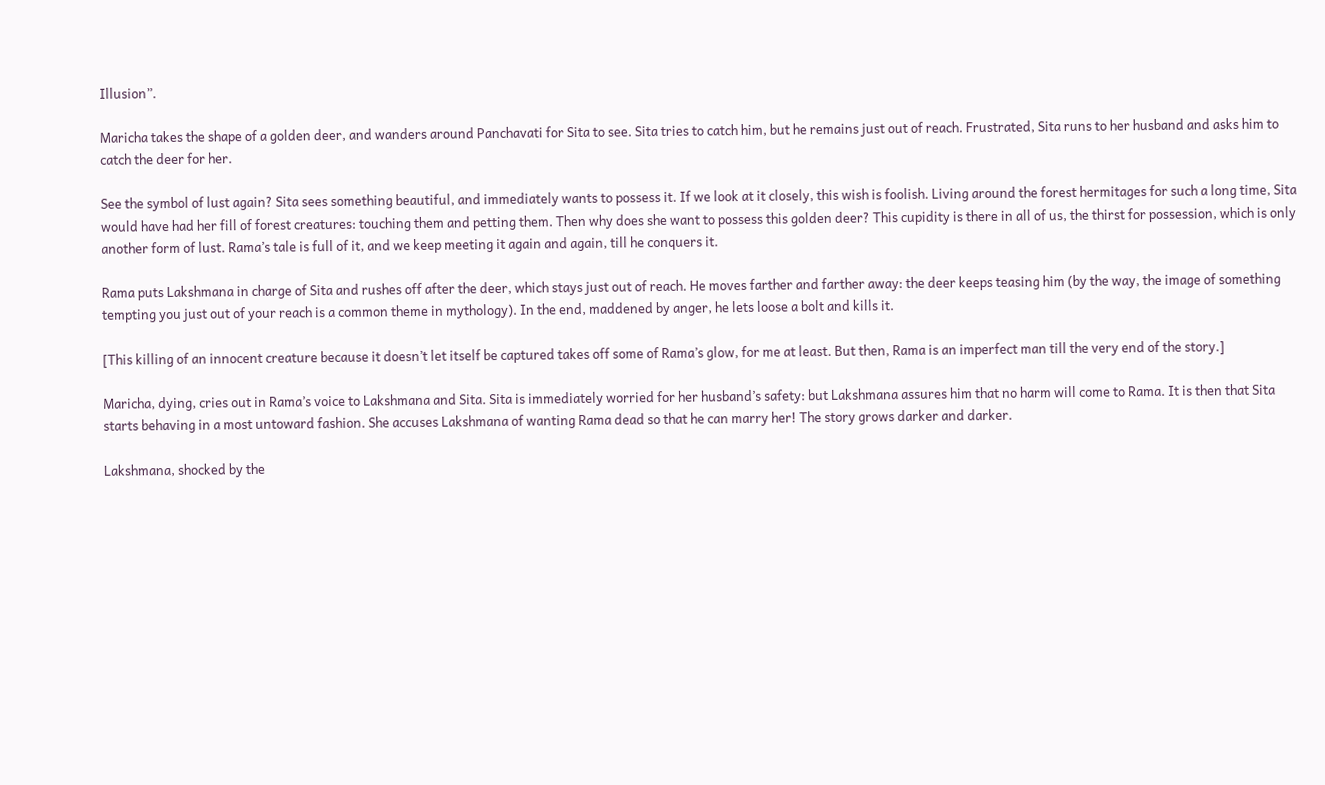Illusion”.

Maricha takes the shape of a golden deer, and wanders around Panchavati for Sita to see. Sita tries to catch him, but he remains just out of reach. Frustrated, Sita runs to her husband and asks him to catch the deer for her.

See the symbol of lust again? Sita sees something beautiful, and immediately wants to possess it. If we look at it closely, this wish is foolish. Living around the forest hermitages for such a long time, Sita would have had her fill of forest creatures: touching them and petting them. Then why does she want to possess this golden deer? This cupidity is there in all of us, the thirst for possession, which is only another form of lust. Rama’s tale is full of it, and we keep meeting it again and again, till he conquers it.

Rama puts Lakshmana in charge of Sita and rushes off after the deer, which stays just out of reach. He moves farther and farther away: the deer keeps teasing him (by the way, the image of something tempting you just out of your reach is a common theme in mythology). In the end, maddened by anger, he lets loose a bolt and kills it.

[This killing of an innocent creature because it doesn’t let itself be captured takes off some of Rama’s glow, for me at least. But then, Rama is an imperfect man till the very end of the story.]

Maricha, dying, cries out in Rama’s voice to Lakshmana and Sita. Sita is immediately worried for her husband’s safety: but Lakshmana assures him that no harm will come to Rama. It is then that Sita starts behaving in a most untoward fashion. She accuses Lakshmana of wanting Rama dead so that he can marry her! The story grows darker and darker.

Lakshmana, shocked by the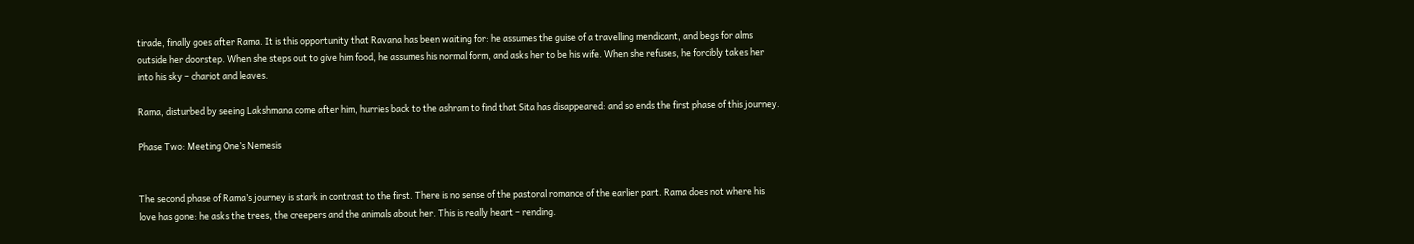tirade, finally goes after Rama. It is this opportunity that Ravana has been waiting for: he assumes the guise of a travelling mendicant, and begs for alms outside her doorstep. When she steps out to give him food, he assumes his normal form, and asks her to be his wife. When she refuses, he forcibly takes her into his sky – chariot and leaves.

Rama, disturbed by seeing Lakshmana come after him, hurries back to the ashram to find that Sita has disappeared: and so ends the first phase of this journey.

Phase Two: Meeting One’s Nemesis


The second phase of Rama’s journey is stark in contrast to the first. There is no sense of the pastoral romance of the earlier part. Rama does not where his love has gone: he asks the trees, the creepers and the animals about her. This is really heart – rending.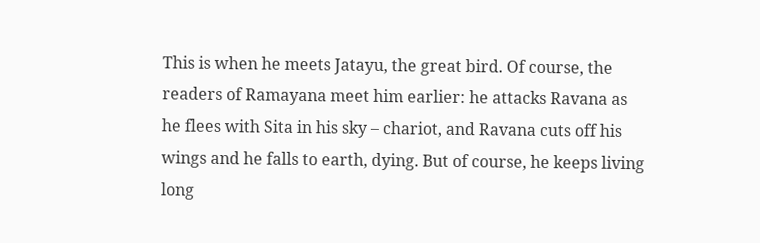This is when he meets Jatayu, the great bird. Of course, the readers of Ramayana meet him earlier: he attacks Ravana as he flees with Sita in his sky – chariot, and Ravana cuts off his wings and he falls to earth, dying. But of course, he keeps living long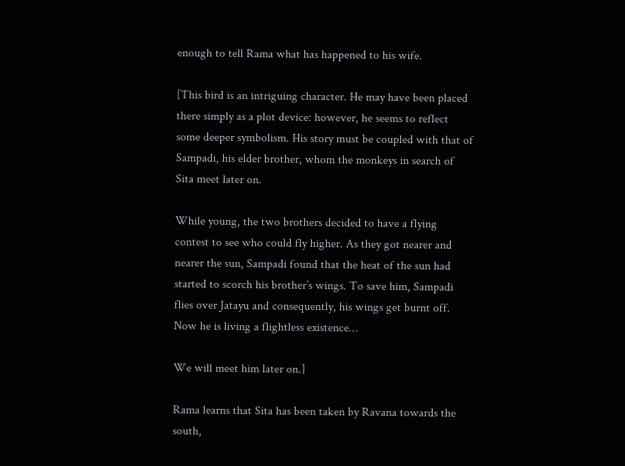enough to tell Rama what has happened to his wife.

[This bird is an intriguing character. He may have been placed there simply as a plot device: however, he seems to reflect some deeper symbolism. His story must be coupled with that of Sampadi, his elder brother, whom the monkeys in search of Sita meet later on.

While young, the two brothers decided to have a flying contest to see who could fly higher. As they got nearer and nearer the sun, Sampadi found that the heat of the sun had started to scorch his brother’s wings. To save him, Sampadi flies over Jatayu and consequently, his wings get burnt off. Now he is living a flightless existence…

We will meet him later on.]

Rama learns that Sita has been taken by Ravana towards the south,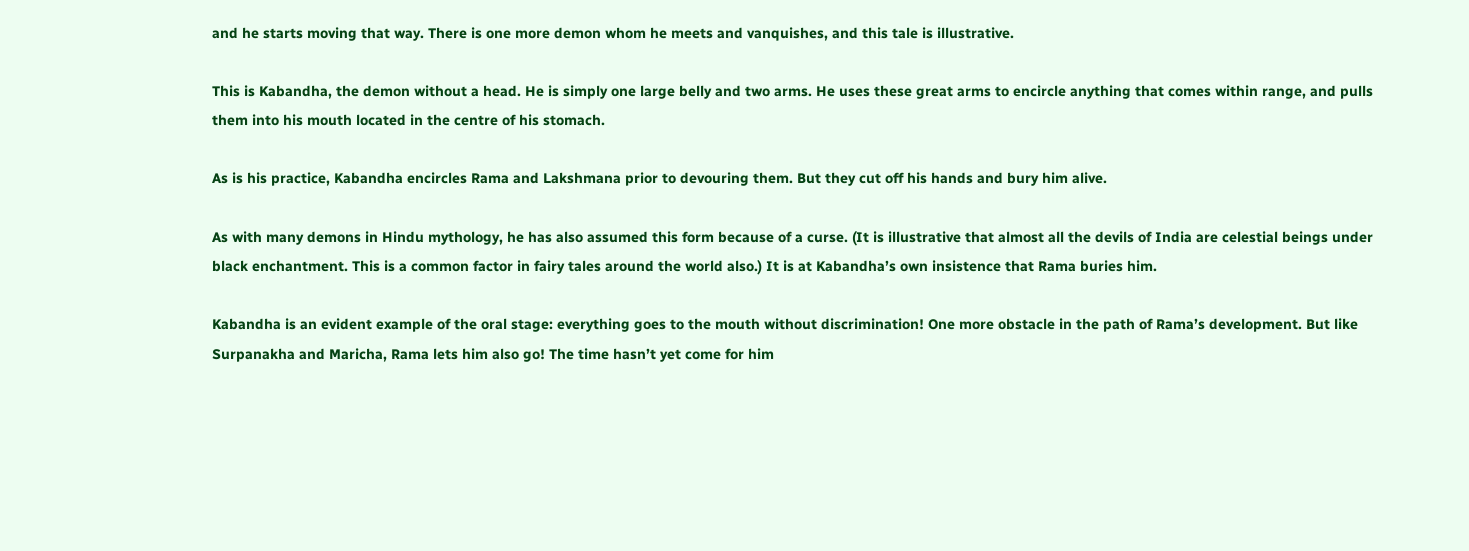and he starts moving that way. There is one more demon whom he meets and vanquishes, and this tale is illustrative.

This is Kabandha, the demon without a head. He is simply one large belly and two arms. He uses these great arms to encircle anything that comes within range, and pulls them into his mouth located in the centre of his stomach.

As is his practice, Kabandha encircles Rama and Lakshmana prior to devouring them. But they cut off his hands and bury him alive.

As with many demons in Hindu mythology, he has also assumed this form because of a curse. (It is illustrative that almost all the devils of India are celestial beings under black enchantment. This is a common factor in fairy tales around the world also.) It is at Kabandha’s own insistence that Rama buries him.

Kabandha is an evident example of the oral stage: everything goes to the mouth without discrimination! One more obstacle in the path of Rama’s development. But like Surpanakha and Maricha, Rama lets him also go! The time hasn’t yet come for him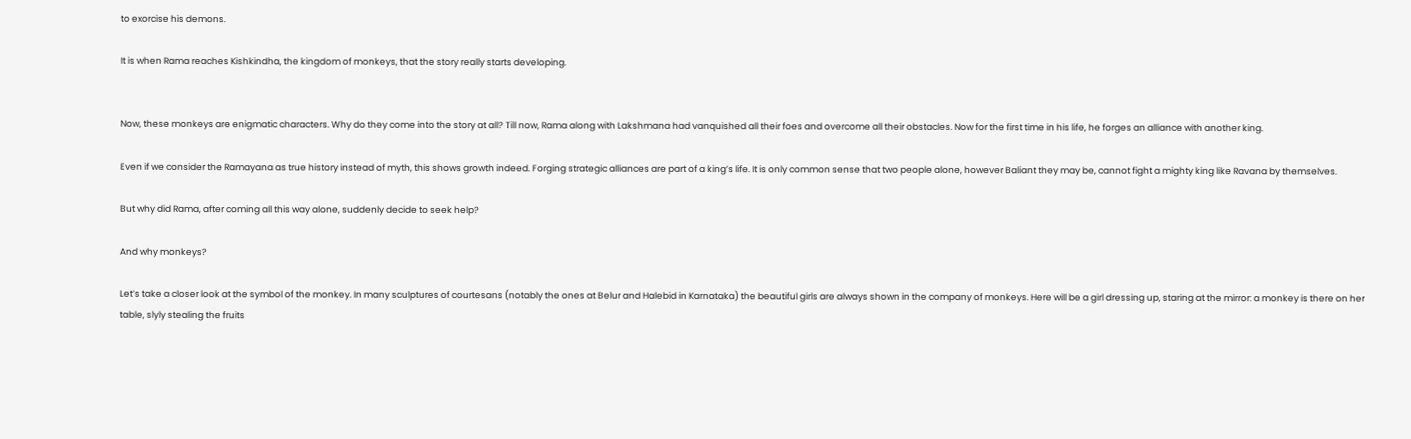to exorcise his demons.

It is when Rama reaches Kishkindha, the kingdom of monkeys, that the story really starts developing.


Now, these monkeys are enigmatic characters. Why do they come into the story at all? Till now, Rama along with Lakshmana had vanquished all their foes and overcome all their obstacles. Now for the first time in his life, he forges an alliance with another king.

Even if we consider the Ramayana as true history instead of myth, this shows growth indeed. Forging strategic alliances are part of a king’s life. It is only common sense that two people alone, however Baliant they may be, cannot fight a mighty king like Ravana by themselves.

But why did Rama, after coming all this way alone, suddenly decide to seek help?

And why monkeys?

Let’s take a closer look at the symbol of the monkey. In many sculptures of courtesans (notably the ones at Belur and Halebid in Karnataka) the beautiful girls are always shown in the company of monkeys. Here will be a girl dressing up, staring at the mirror: a monkey is there on her table, slyly stealing the fruits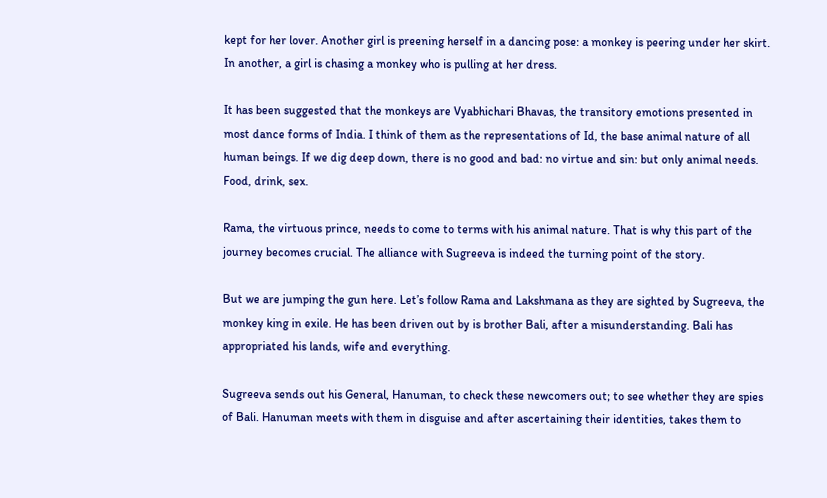kept for her lover. Another girl is preening herself in a dancing pose: a monkey is peering under her skirt. In another, a girl is chasing a monkey who is pulling at her dress.

It has been suggested that the monkeys are Vyabhichari Bhavas, the transitory emotions presented in most dance forms of India. I think of them as the representations of Id, the base animal nature of all human beings. If we dig deep down, there is no good and bad: no virtue and sin: but only animal needs. Food, drink, sex.

Rama, the virtuous prince, needs to come to terms with his animal nature. That is why this part of the journey becomes crucial. The alliance with Sugreeva is indeed the turning point of the story.

But we are jumping the gun here. Let’s follow Rama and Lakshmana as they are sighted by Sugreeva, the monkey king in exile. He has been driven out by is brother Bali, after a misunderstanding. Bali has appropriated his lands, wife and everything.

Sugreeva sends out his General, Hanuman, to check these newcomers out; to see whether they are spies of Bali. Hanuman meets with them in disguise and after ascertaining their identities, takes them to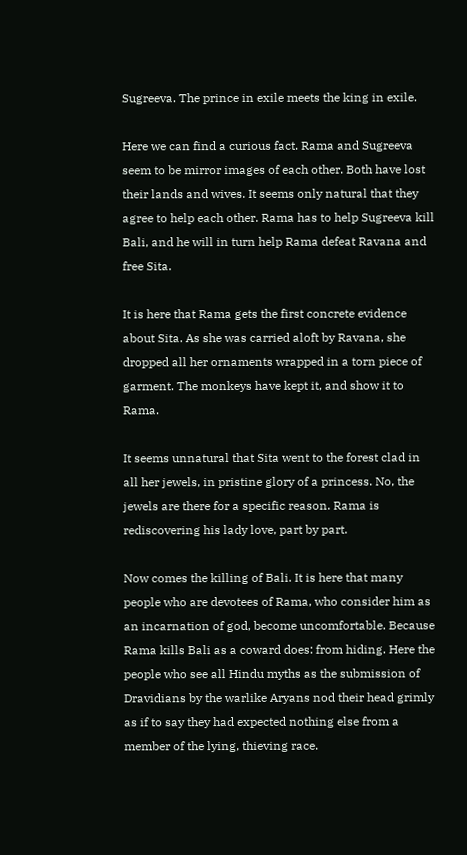Sugreeva. The prince in exile meets the king in exile.

Here we can find a curious fact. Rama and Sugreeva seem to be mirror images of each other. Both have lost their lands and wives. It seems only natural that they agree to help each other. Rama has to help Sugreeva kill Bali, and he will in turn help Rama defeat Ravana and free Sita.

It is here that Rama gets the first concrete evidence about Sita. As she was carried aloft by Ravana, she dropped all her ornaments wrapped in a torn piece of garment. The monkeys have kept it, and show it to Rama.

It seems unnatural that Sita went to the forest clad in all her jewels, in pristine glory of a princess. No, the jewels are there for a specific reason. Rama is rediscovering his lady love, part by part.

Now comes the killing of Bali. It is here that many people who are devotees of Rama, who consider him as an incarnation of god, become uncomfortable. Because Rama kills Bali as a coward does: from hiding. Here the people who see all Hindu myths as the submission of Dravidians by the warlike Aryans nod their head grimly as if to say they had expected nothing else from a member of the lying, thieving race.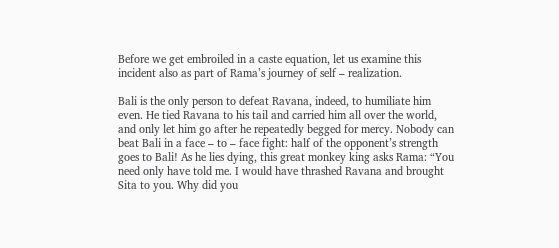Before we get embroiled in a caste equation, let us examine this incident also as part of Rama’s journey of self – realization.

Bali is the only person to defeat Ravana, indeed, to humiliate him even. He tied Ravana to his tail and carried him all over the world, and only let him go after he repeatedly begged for mercy. Nobody can beat Bali in a face – to – face fight: half of the opponent’s strength goes to Bali! As he lies dying, this great monkey king asks Rama: “You need only have told me. I would have thrashed Ravana and brought Sita to you. Why did you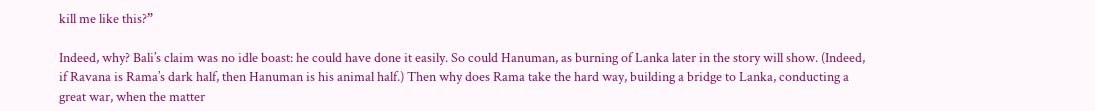kill me like this?”

Indeed, why? Bali’s claim was no idle boast: he could have done it easily. So could Hanuman, as burning of Lanka later in the story will show. (Indeed, if Ravana is Rama’s dark half, then Hanuman is his animal half.) Then why does Rama take the hard way, building a bridge to Lanka, conducting a great war, when the matter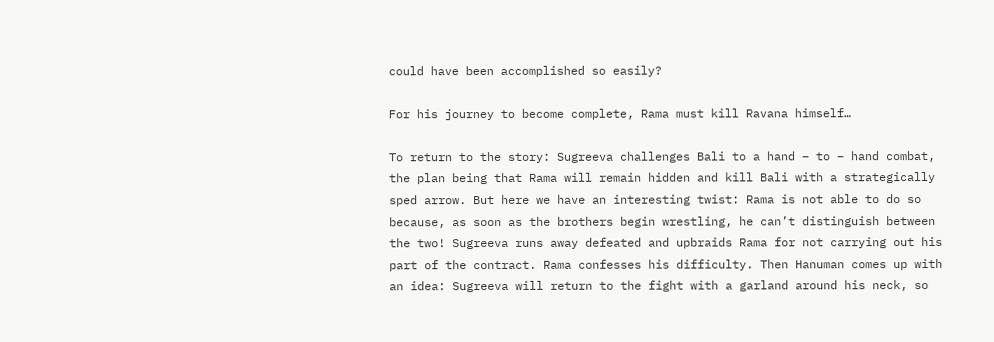could have been accomplished so easily?

For his journey to become complete, Rama must kill Ravana himself…

To return to the story: Sugreeva challenges Bali to a hand – to – hand combat, the plan being that Rama will remain hidden and kill Bali with a strategically sped arrow. But here we have an interesting twist: Rama is not able to do so because, as soon as the brothers begin wrestling, he can’t distinguish between the two! Sugreeva runs away defeated and upbraids Rama for not carrying out his part of the contract. Rama confesses his difficulty. Then Hanuman comes up with an idea: Sugreeva will return to the fight with a garland around his neck, so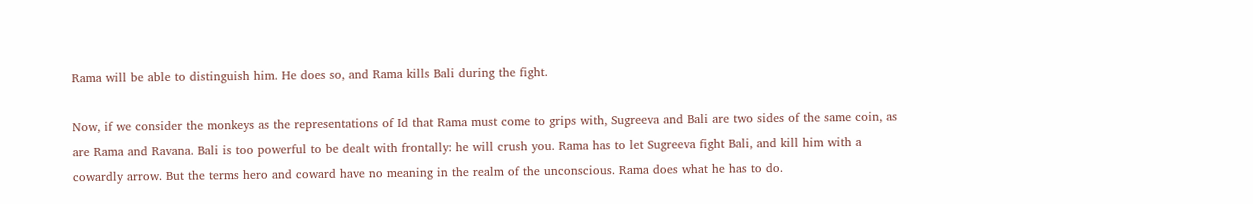Rama will be able to distinguish him. He does so, and Rama kills Bali during the fight.

Now, if we consider the monkeys as the representations of Id that Rama must come to grips with, Sugreeva and Bali are two sides of the same coin, as are Rama and Ravana. Bali is too powerful to be dealt with frontally: he will crush you. Rama has to let Sugreeva fight Bali, and kill him with a cowardly arrow. But the terms hero and coward have no meaning in the realm of the unconscious. Rama does what he has to do.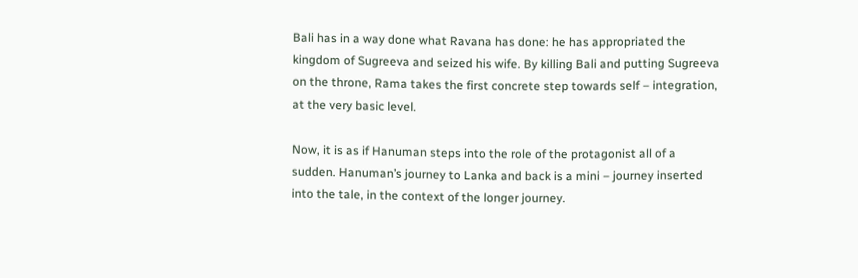Bali has in a way done what Ravana has done: he has appropriated the kingdom of Sugreeva and seized his wife. By killing Bali and putting Sugreeva on the throne, Rama takes the first concrete step towards self – integration, at the very basic level.

Now, it is as if Hanuman steps into the role of the protagonist all of a sudden. Hanuman’s journey to Lanka and back is a mini – journey inserted into the tale, in the context of the longer journey.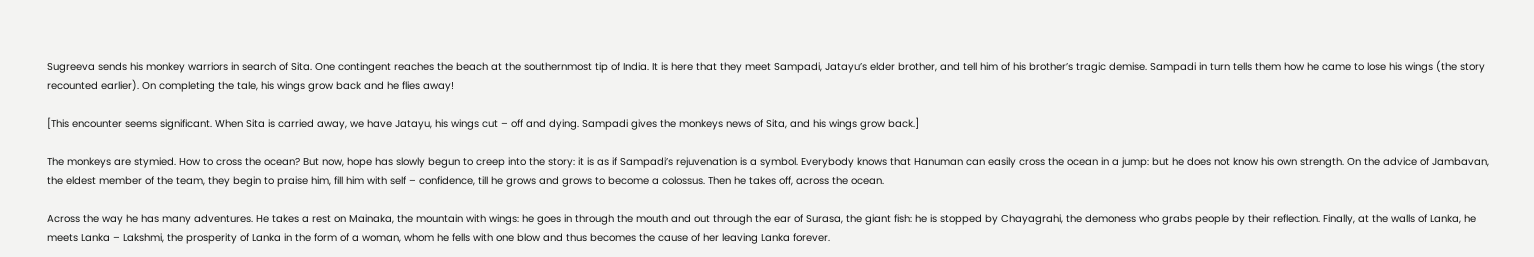Sugreeva sends his monkey warriors in search of Sita. One contingent reaches the beach at the southernmost tip of India. It is here that they meet Sampadi, Jatayu’s elder brother, and tell him of his brother’s tragic demise. Sampadi in turn tells them how he came to lose his wings (the story recounted earlier). On completing the tale, his wings grow back and he flies away!

[This encounter seems significant. When Sita is carried away, we have Jatayu, his wings cut – off and dying. Sampadi gives the monkeys news of Sita, and his wings grow back.]

The monkeys are stymied. How to cross the ocean? But now, hope has slowly begun to creep into the story: it is as if Sampadi’s rejuvenation is a symbol. Everybody knows that Hanuman can easily cross the ocean in a jump: but he does not know his own strength. On the advice of Jambavan, the eldest member of the team, they begin to praise him, fill him with self – confidence, till he grows and grows to become a colossus. Then he takes off, across the ocean.

Across the way he has many adventures. He takes a rest on Mainaka, the mountain with wings: he goes in through the mouth and out through the ear of Surasa, the giant fish: he is stopped by Chayagrahi, the demoness who grabs people by their reflection. Finally, at the walls of Lanka, he meets Lanka – Lakshmi, the prosperity of Lanka in the form of a woman, whom he fells with one blow and thus becomes the cause of her leaving Lanka forever.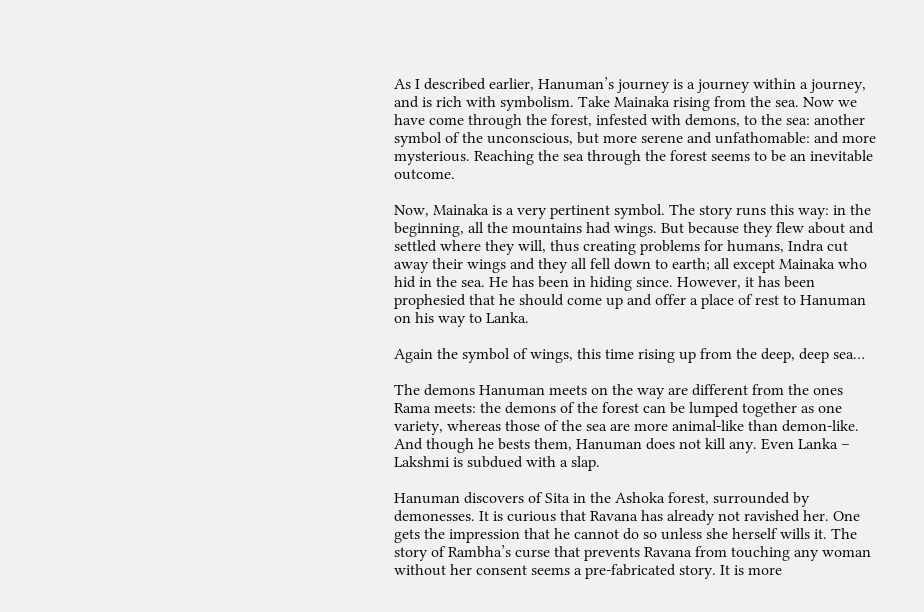As I described earlier, Hanuman’s journey is a journey within a journey, and is rich with symbolism. Take Mainaka rising from the sea. Now we have come through the forest, infested with demons, to the sea: another symbol of the unconscious, but more serene and unfathomable: and more mysterious. Reaching the sea through the forest seems to be an inevitable outcome.

Now, Mainaka is a very pertinent symbol. The story runs this way: in the beginning, all the mountains had wings. But because they flew about and settled where they will, thus creating problems for humans, Indra cut away their wings and they all fell down to earth; all except Mainaka who hid in the sea. He has been in hiding since. However, it has been prophesied that he should come up and offer a place of rest to Hanuman on his way to Lanka.

Again the symbol of wings, this time rising up from the deep, deep sea…

The demons Hanuman meets on the way are different from the ones Rama meets: the demons of the forest can be lumped together as one variety, whereas those of the sea are more animal-like than demon-like. And though he bests them, Hanuman does not kill any. Even Lanka – Lakshmi is subdued with a slap.

Hanuman discovers of Sita in the Ashoka forest, surrounded by demonesses. It is curious that Ravana has already not ravished her. One gets the impression that he cannot do so unless she herself wills it. The story of Rambha’s curse that prevents Ravana from touching any woman without her consent seems a pre-fabricated story. It is more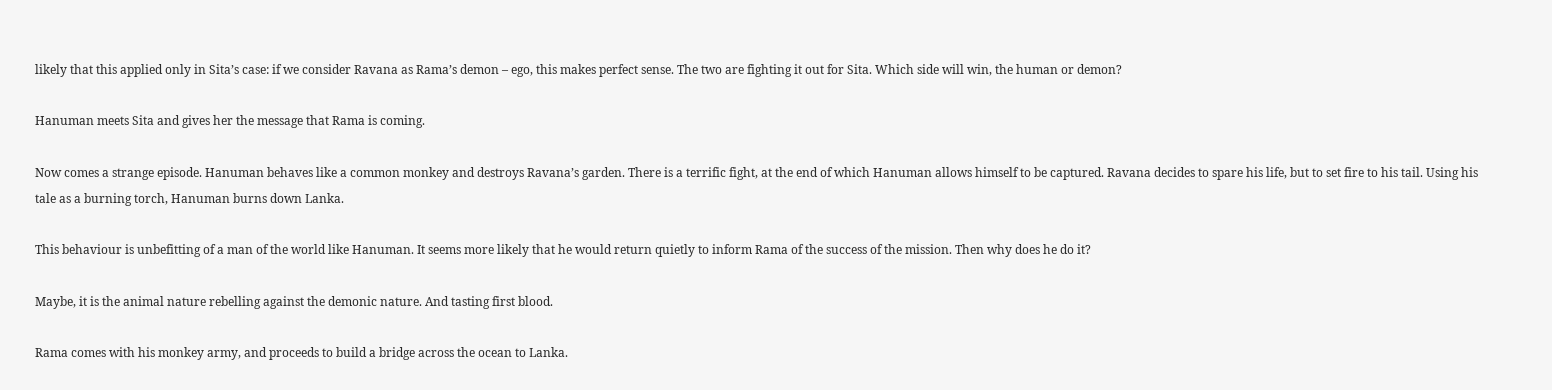likely that this applied only in Sita’s case: if we consider Ravana as Rama’s demon – ego, this makes perfect sense. The two are fighting it out for Sita. Which side will win, the human or demon?

Hanuman meets Sita and gives her the message that Rama is coming.

Now comes a strange episode. Hanuman behaves like a common monkey and destroys Ravana’s garden. There is a terrific fight, at the end of which Hanuman allows himself to be captured. Ravana decides to spare his life, but to set fire to his tail. Using his tale as a burning torch, Hanuman burns down Lanka.

This behaviour is unbefitting of a man of the world like Hanuman. It seems more likely that he would return quietly to inform Rama of the success of the mission. Then why does he do it?

Maybe, it is the animal nature rebelling against the demonic nature. And tasting first blood.

Rama comes with his monkey army, and proceeds to build a bridge across the ocean to Lanka.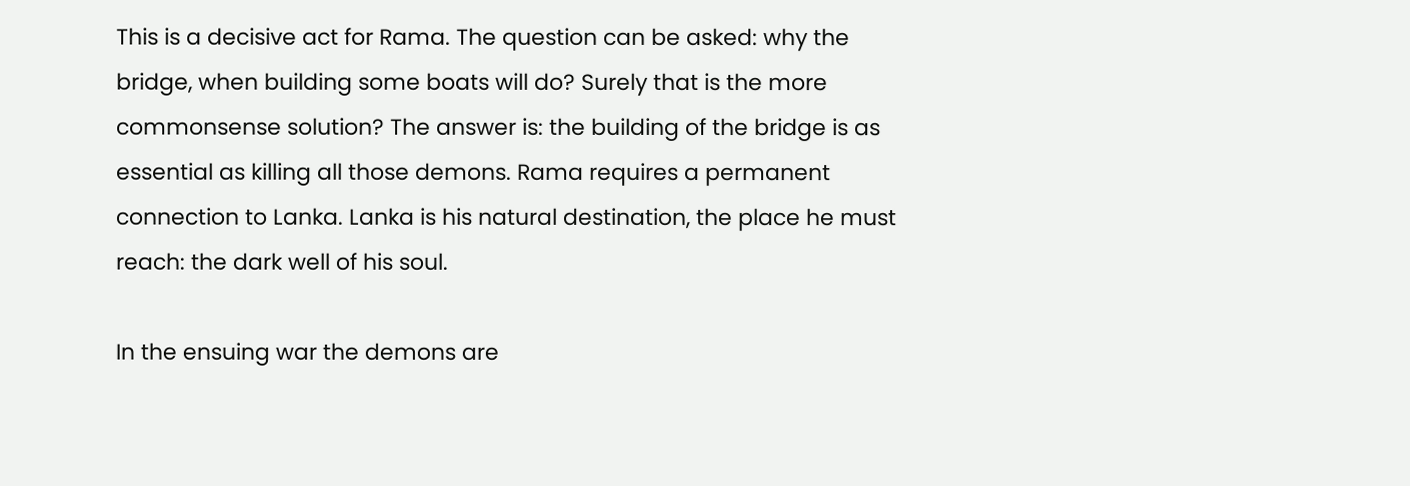This is a decisive act for Rama. The question can be asked: why the bridge, when building some boats will do? Surely that is the more commonsense solution? The answer is: the building of the bridge is as essential as killing all those demons. Rama requires a permanent connection to Lanka. Lanka is his natural destination, the place he must reach: the dark well of his soul.

In the ensuing war the demons are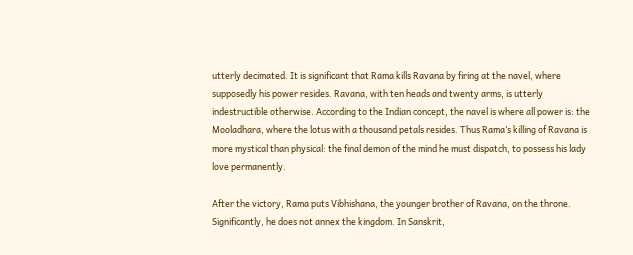utterly decimated. It is significant that Rama kills Ravana by firing at the navel, where supposedly his power resides. Ravana, with ten heads and twenty arms, is utterly indestructible otherwise. According to the Indian concept, the navel is where all power is: the Mooladhara, where the lotus with a thousand petals resides. Thus Rama’s killing of Ravana is more mystical than physical: the final demon of the mind he must dispatch, to possess his lady love permanently.

After the victory, Rama puts Vibhishana, the younger brother of Ravana, on the throne. Significantly, he does not annex the kingdom. In Sanskrit,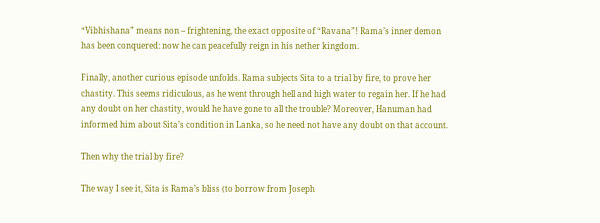“Vibhishana” means non – frightening, the exact opposite of “Ravana”! Rama’s inner demon has been conquered: now he can peacefully reign in his nether kingdom.

Finally, another curious episode unfolds. Rama subjects Sita to a trial by fire, to prove her chastity. This seems ridiculous, as he went through hell and high water to regain her. If he had any doubt on her chastity, would he have gone to all the trouble? Moreover, Hanuman had informed him about Sita’s condition in Lanka, so he need not have any doubt on that account.

Then why the trial by fire?

The way I see it, Sita is Rama’s bliss (to borrow from Joseph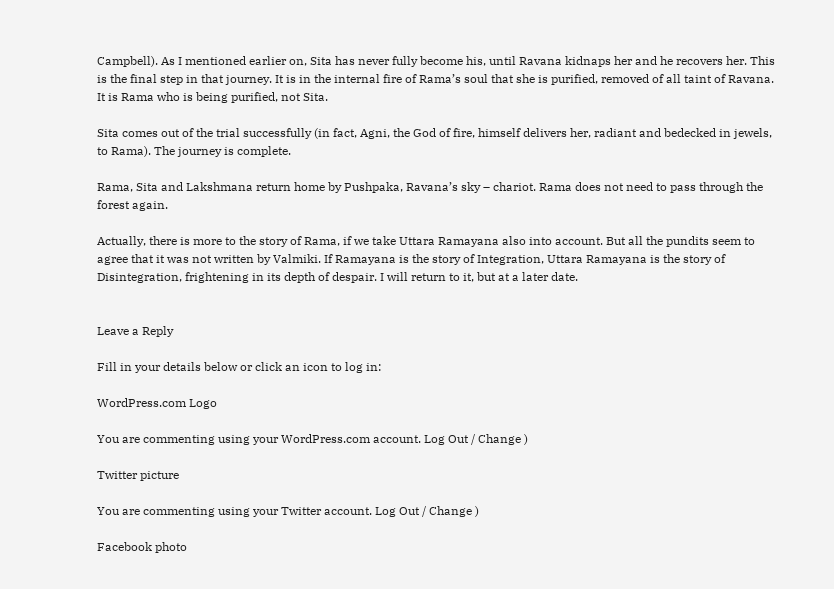Campbell). As I mentioned earlier on, Sita has never fully become his, until Ravana kidnaps her and he recovers her. This is the final step in that journey. It is in the internal fire of Rama’s soul that she is purified, removed of all taint of Ravana. It is Rama who is being purified, not Sita.

Sita comes out of the trial successfully (in fact, Agni, the God of fire, himself delivers her, radiant and bedecked in jewels, to Rama). The journey is complete.

Rama, Sita and Lakshmana return home by Pushpaka, Ravana’s sky – chariot. Rama does not need to pass through the forest again.

Actually, there is more to the story of Rama, if we take Uttara Ramayana also into account. But all the pundits seem to agree that it was not written by Valmiki. If Ramayana is the story of Integration, Uttara Ramayana is the story of Disintegration, frightening in its depth of despair. I will return to it, but at a later date.


Leave a Reply

Fill in your details below or click an icon to log in:

WordPress.com Logo

You are commenting using your WordPress.com account. Log Out / Change )

Twitter picture

You are commenting using your Twitter account. Log Out / Change )

Facebook photo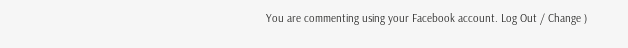You are commenting using your Facebook account. Log Out / Change )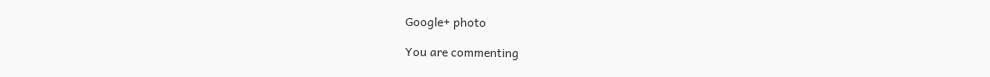Google+ photo

You are commenting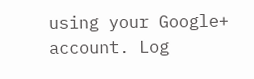using your Google+ account. Log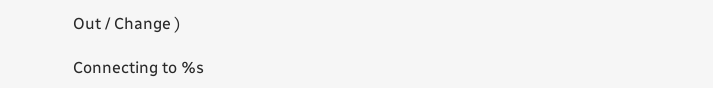Out / Change )

Connecting to %s